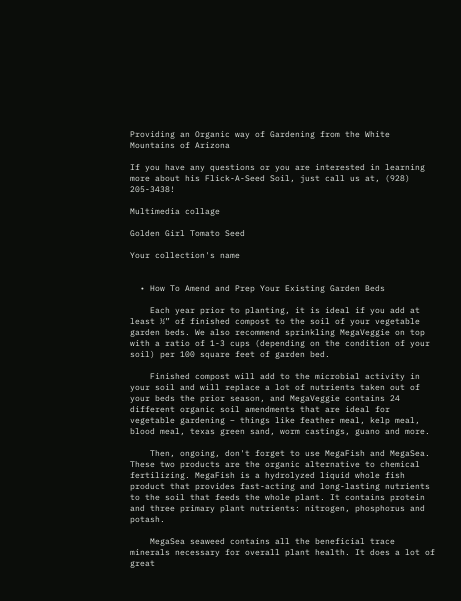Providing an Organic way of Gardening from the White Mountains of Arizona

If you have any questions or you are interested in learning more about his Flick-A-Seed Soil, just call us at, (928) 205-3438!

Multimedia collage

Golden Girl Tomato Seed

Your collection's name


  • How To Amend and Prep Your Existing Garden Beds

    Each year prior to planting, it is ideal if you add at least ½” of finished compost to the soil of your vegetable garden beds. We also recommend sprinkling MegaVeggie on top with a ratio of 1-3 cups (depending on the condition of your soil) per 100 square feet of garden bed.

    Finished compost will add to the microbial activity in your soil and will replace a lot of nutrients taken out of your beds the prior season, and MegaVeggie contains 24 different organic soil amendments that are ideal for vegetable gardening – things like feather meal, kelp meal, blood meal, texas green sand, worm castings, guano and more.

    Then, ongoing, don't forget to use MegaFish and MegaSea. These two products are the organic alternative to chemical fertilizing. MegaFish is a hydrolyzed liquid whole fish product that provides fast-acting and long-lasting nutrients to the soil that feeds the whole plant. It contains protein and three primary plant nutrients: nitrogen, phosphorus and potash.

    MegaSea seaweed contains all the beneficial trace minerals necessary for overall plant health. It does a lot of great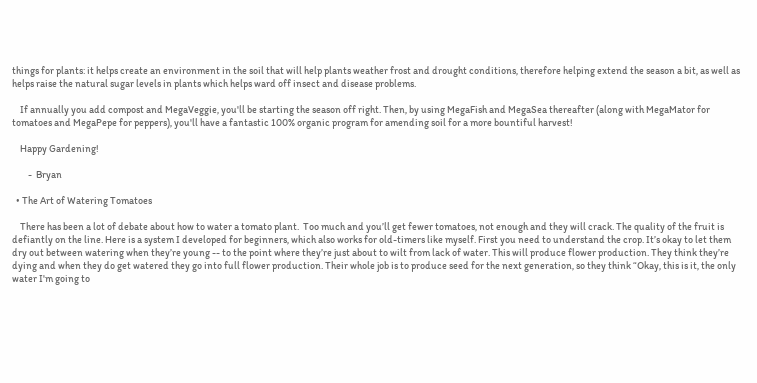things for plants: it helps create an environment in the soil that will help plants weather frost and drought conditions, therefore helping extend the season a bit, as well as helps raise the natural sugar levels in plants which helps ward off insect and disease problems.

    If annually you add compost and MegaVeggie, you'll be starting the season off right. Then, by using MegaFish and MegaSea thereafter (along with MegaMator for tomatoes and MegaPepe for peppers), you'll have a fantastic 100% organic program for amending soil for a more bountiful harvest!

    Happy Gardening!

        -  Bryan

  • The Art of Watering Tomatoes

    There has been a lot of debate about how to water a tomato plant.  Too much and you’ll get fewer tomatoes, not enough and they will crack. The quality of the fruit is defiantly on the line. Here is a system I developed for beginners, which also works for old-timers like myself. First you need to understand the crop. It’s okay to let them dry out between watering when they’re young -- to the point where they’re just about to wilt from lack of water. This will produce flower production. They think they’re dying and when they do get watered they go into full flower production. Their whole job is to produce seed for the next generation, so they think “Okay, this is it, the only water I'm going to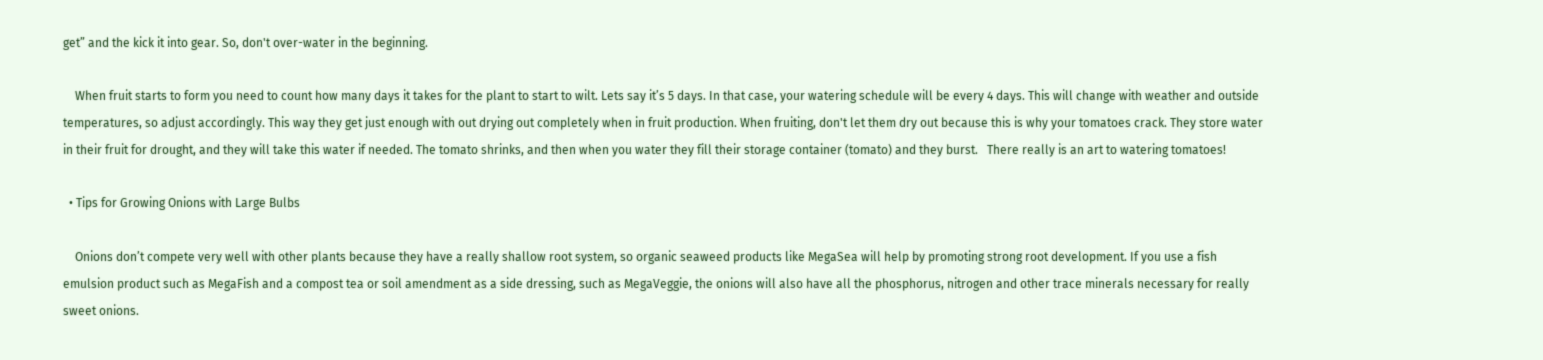get” and the kick it into gear. So, don't over-water in the beginning.

    When fruit starts to form you need to count how many days it takes for the plant to start to wilt. Lets say it’s 5 days. In that case, your watering schedule will be every 4 days. This will change with weather and outside temperatures, so adjust accordingly. This way they get just enough with out drying out completely when in fruit production. When fruiting, don't let them dry out because this is why your tomatoes crack. They store water in their fruit for drought, and they will take this water if needed. The tomato shrinks, and then when you water they fill their storage container (tomato) and they burst.   There really is an art to watering tomatoes!

  • Tips for Growing Onions with Large Bulbs

    Onions don’t compete very well with other plants because they have a really shallow root system, so organic seaweed products like MegaSea will help by promoting strong root development. If you use a fish emulsion product such as MegaFish and a compost tea or soil amendment as a side dressing, such as MegaVeggie, the onions will also have all the phosphorus, nitrogen and other trace minerals necessary for really sweet onions.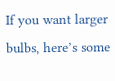If you want larger bulbs, here’s some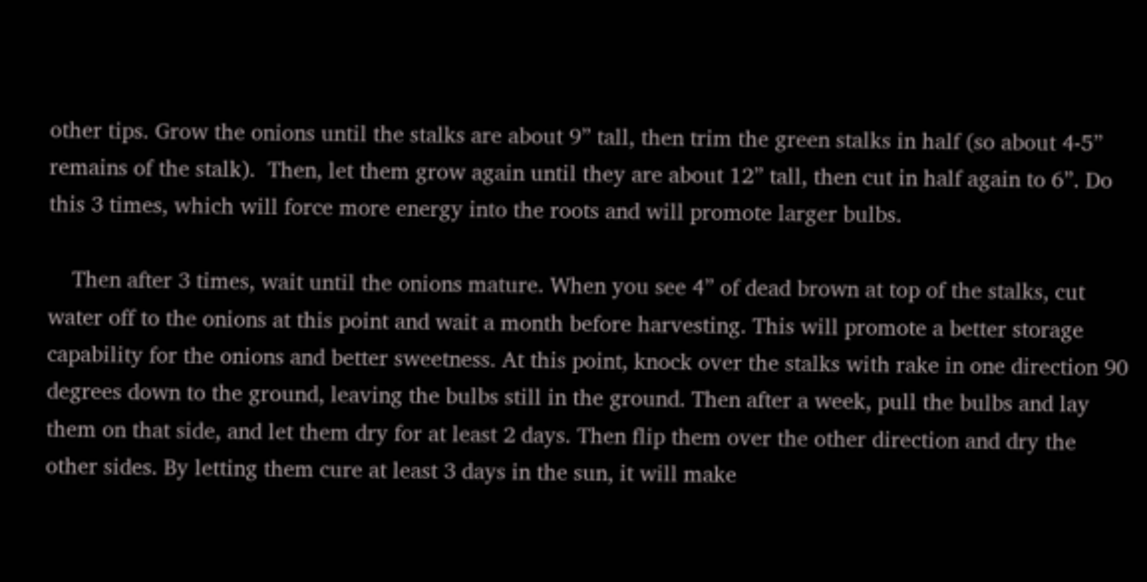other tips. Grow the onions until the stalks are about 9” tall, then trim the green stalks in half (so about 4-5” remains of the stalk).  Then, let them grow again until they are about 12” tall, then cut in half again to 6”. Do this 3 times, which will force more energy into the roots and will promote larger bulbs.

    Then after 3 times, wait until the onions mature. When you see 4” of dead brown at top of the stalks, cut water off to the onions at this point and wait a month before harvesting. This will promote a better storage capability for the onions and better sweetness. At this point, knock over the stalks with rake in one direction 90 degrees down to the ground, leaving the bulbs still in the ground. Then after a week, pull the bulbs and lay them on that side, and let them dry for at least 2 days. Then flip them over the other direction and dry the other sides. By letting them cure at least 3 days in the sun, it will make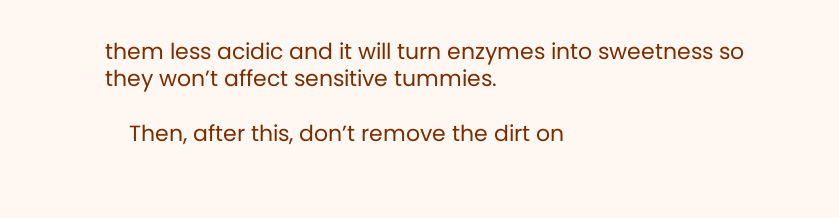them less acidic and it will turn enzymes into sweetness so they won’t affect sensitive tummies.

    Then, after this, don’t remove the dirt on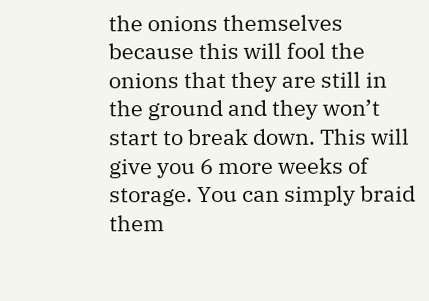the onions themselves because this will fool the onions that they are still in the ground and they won’t start to break down. This will give you 6 more weeks of storage. You can simply braid them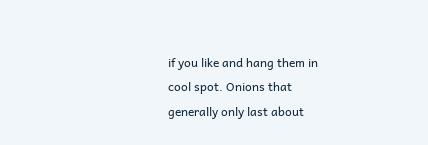if you like and hang them in cool spot. Onions that generally only last about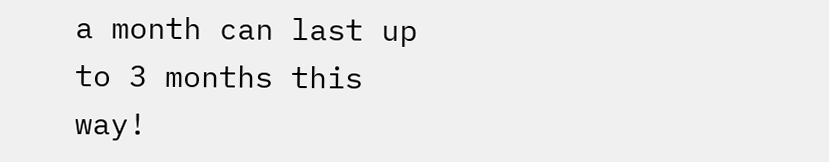a month can last up to 3 months this way!